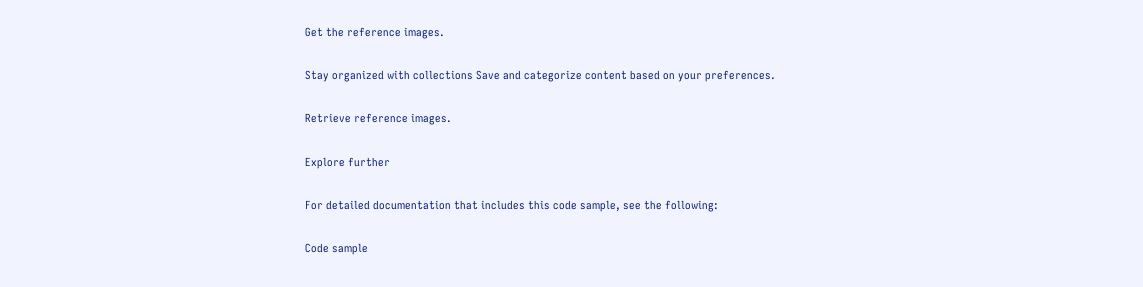Get the reference images.

Stay organized with collections Save and categorize content based on your preferences.

Retrieve reference images.

Explore further

For detailed documentation that includes this code sample, see the following:

Code sample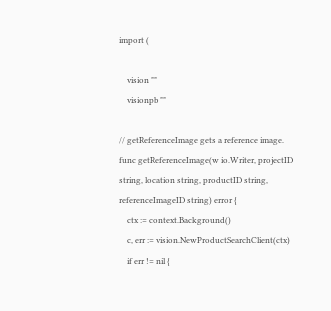import (

    vision ""
    visionpb ""

// getReferenceImage gets a reference image.
func getReferenceImage(w io.Writer, projectID string, location string, productID string, referenceImageID string) error {
    ctx := context.Background()
    c, err := vision.NewProductSearchClient(ctx)
    if err != nil {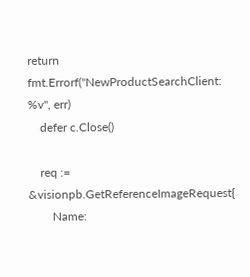return fmt.Errorf("NewProductSearchClient: %v", err)
    defer c.Close()

    req := &visionpb.GetReferenceImageRequest{
        Name: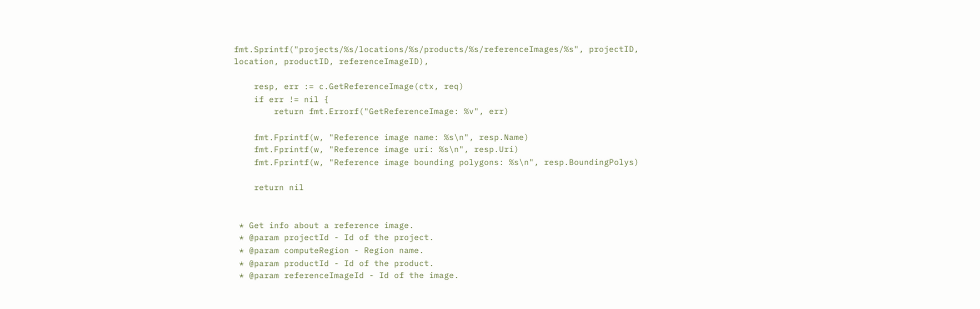fmt.Sprintf("projects/%s/locations/%s/products/%s/referenceImages/%s", projectID, location, productID, referenceImageID),

    resp, err := c.GetReferenceImage(ctx, req)
    if err != nil {
        return fmt.Errorf("GetReferenceImage: %v", err)

    fmt.Fprintf(w, "Reference image name: %s\n", resp.Name)
    fmt.Fprintf(w, "Reference image uri: %s\n", resp.Uri)
    fmt.Fprintf(w, "Reference image bounding polygons: %s\n", resp.BoundingPolys)

    return nil


 * Get info about a reference image.
 * @param projectId - Id of the project.
 * @param computeRegion - Region name.
 * @param productId - Id of the product.
 * @param referenceImageId - Id of the image.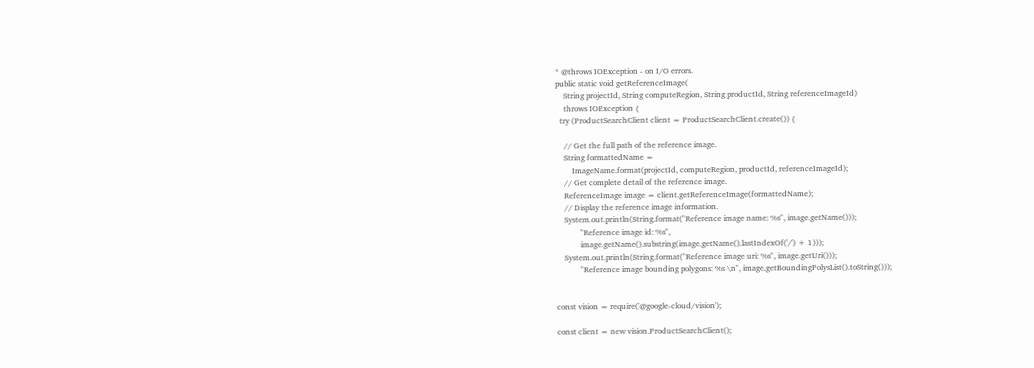* @throws IOException - on I/O errors.
public static void getReferenceImage(
    String projectId, String computeRegion, String productId, String referenceImageId)
    throws IOException {
  try (ProductSearchClient client = ProductSearchClient.create()) {

    // Get the full path of the reference image.
    String formattedName =
        ImageName.format(projectId, computeRegion, productId, referenceImageId);
    // Get complete detail of the reference image.
    ReferenceImage image = client.getReferenceImage(formattedName);
    // Display the reference image information.
    System.out.println(String.format("Reference image name: %s", image.getName()));
            "Reference image id: %s",
            image.getName().substring(image.getName().lastIndexOf('/') + 1)));
    System.out.println(String.format("Reference image uri: %s", image.getUri()));
            "Reference image bounding polygons: %s \n", image.getBoundingPolysList().toString()));


const vision = require('@google-cloud/vision');

const client = new vision.ProductSearchClient();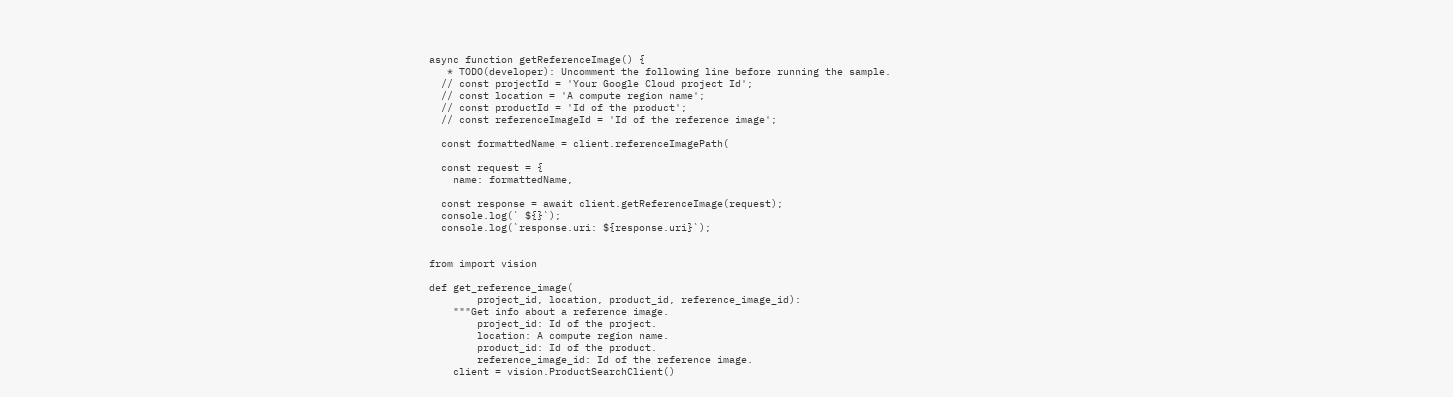async function getReferenceImage() {
   * TODO(developer): Uncomment the following line before running the sample.
  // const projectId = 'Your Google Cloud project Id';
  // const location = 'A compute region name';
  // const productId = 'Id of the product';
  // const referenceImageId = 'Id of the reference image';

  const formattedName = client.referenceImagePath(

  const request = {
    name: formattedName,

  const response = await client.getReferenceImage(request);
  console.log(` ${}`);
  console.log(`response.uri: ${response.uri}`);


from import vision

def get_reference_image(
        project_id, location, product_id, reference_image_id):
    """Get info about a reference image.
        project_id: Id of the project.
        location: A compute region name.
        product_id: Id of the product.
        reference_image_id: Id of the reference image.
    client = vision.ProductSearchClient()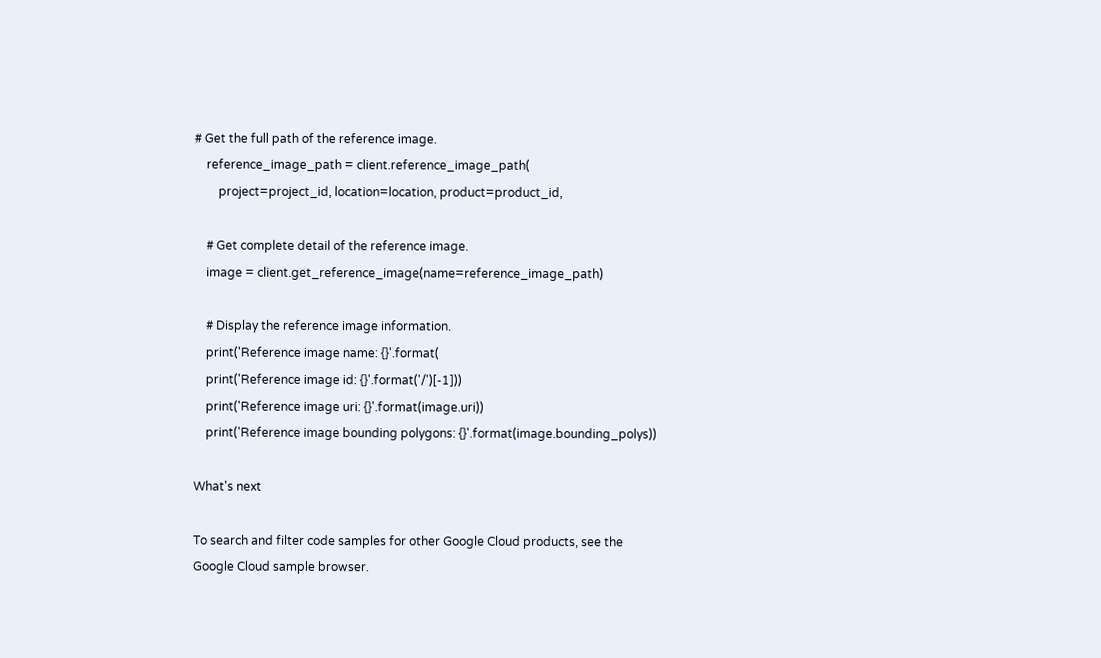# Get the full path of the reference image.
    reference_image_path = client.reference_image_path(
        project=project_id, location=location, product=product_id,

    # Get complete detail of the reference image.
    image = client.get_reference_image(name=reference_image_path)

    # Display the reference image information.
    print('Reference image name: {}'.format(
    print('Reference image id: {}'.format('/')[-1]))
    print('Reference image uri: {}'.format(image.uri))
    print('Reference image bounding polygons: {}'.format(image.bounding_polys))

What's next

To search and filter code samples for other Google Cloud products, see the Google Cloud sample browser.